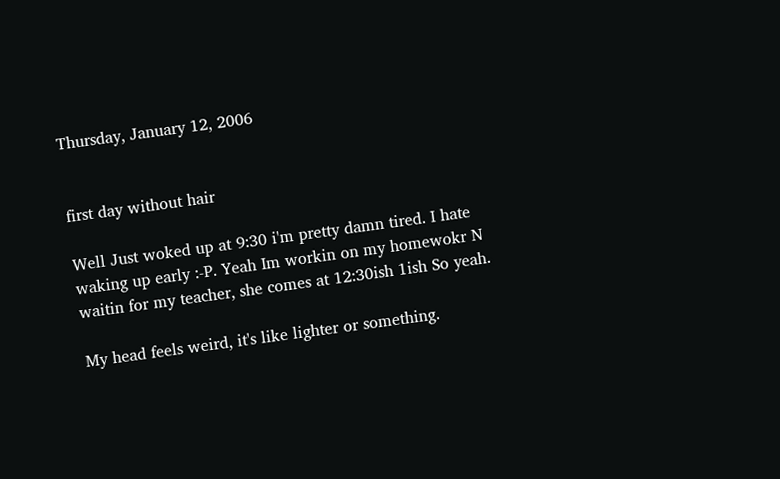Thursday, January 12, 2006


first day without hair

Well Just woked up at 9:30 i'm pretty damn tired. I hate waking up early :-P. Yeah Im workin on my homewokr N waitin for my teacher, she comes at 12:30ish 1ish So yeah.

My head feels weird, it's like lighter or something.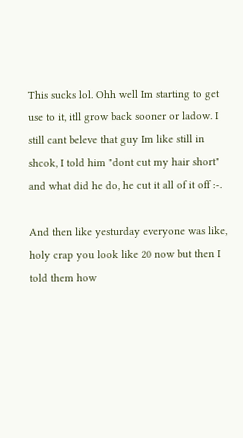This sucks lol. Ohh well Im starting to get use to it, itll grow back sooner or ladow. I still cant beleve that guy Im like still in shcok, I told him "dont cut my hair short" and what did he do, he cut it all of it off :-.

And then like yesturday everyone was like, holy crap you look like 20 now but then I told them how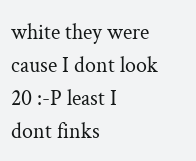white they were cause I dont look 20 :-P least I dont finks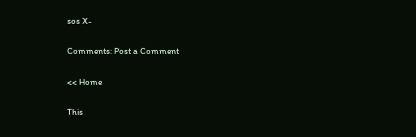sos X-

Comments: Post a Comment

<< Home

This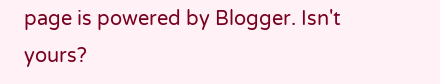page is powered by Blogger. Isn't yours?